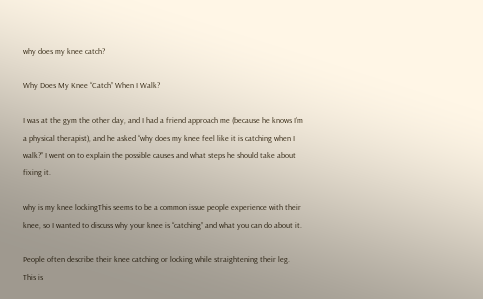why does my knee catch?

Why Does My Knee “Catch” When I Walk?

I was at the gym the other day, and I had a friend approach me (because he knows I’m a physical therapist), and he asked “why does my knee feel like it is catching when I walk?” I went on to explain the possible causes and what steps he should take about fixing it.

why is my knee lockingThis seems to be a common issue people experience with their knee, so I wanted to discuss why your knee is “catching” and what you can do about it.

People often describe their knee catching or locking while straightening their leg. This is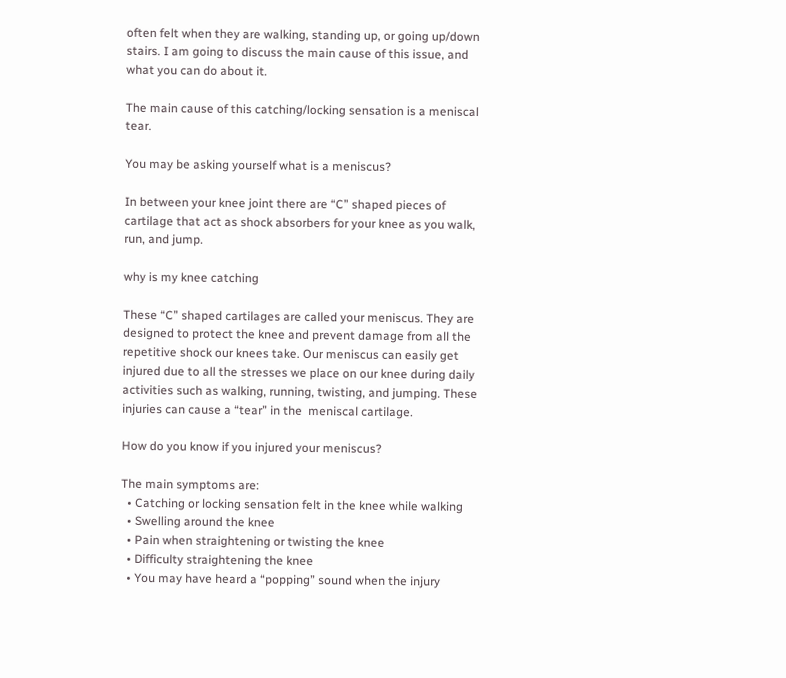often felt when they are walking, standing up, or going up/down stairs. I am going to discuss the main cause of this issue, and what you can do about it.

The main cause of this catching/locking sensation is a meniscal tear.

You may be asking yourself what is a meniscus?

In between your knee joint there are “C” shaped pieces of cartilage that act as shock absorbers for your knee as you walk, run, and jump.

why is my knee catching

These “C” shaped cartilages are called your meniscus. They are designed to protect the knee and prevent damage from all the repetitive shock our knees take. Our meniscus can easily get injured due to all the stresses we place on our knee during daily activities such as walking, running, twisting, and jumping. These injuries can cause a “tear” in the  meniscal cartilage.

How do you know if you injured your meniscus?

The main symptoms are:
  • Catching or locking sensation felt in the knee while walking
  • Swelling around the knee
  • Pain when straightening or twisting the knee
  • Difficulty straightening the knee
  • You may have heard a “popping” sound when the injury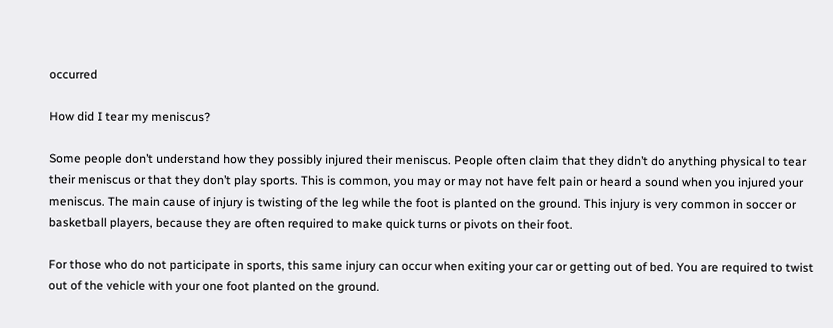occurred

How did I tear my meniscus?

Some people don’t understand how they possibly injured their meniscus. People often claim that they didn’t do anything physical to tear their meniscus or that they don’t play sports. This is common, you may or may not have felt pain or heard a sound when you injured your meniscus. The main cause of injury is twisting of the leg while the foot is planted on the ground. This injury is very common in soccer or basketball players, because they are often required to make quick turns or pivots on their foot.

For those who do not participate in sports, this same injury can occur when exiting your car or getting out of bed. You are required to twist out of the vehicle with your one foot planted on the ground.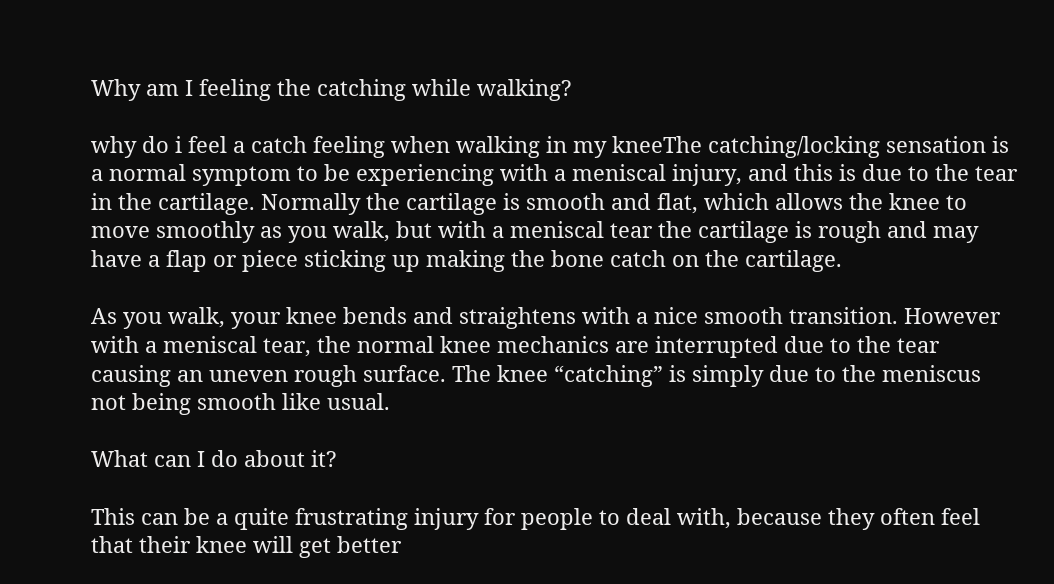Why am I feeling the catching while walking?

why do i feel a catch feeling when walking in my kneeThe catching/locking sensation is a normal symptom to be experiencing with a meniscal injury, and this is due to the tear in the cartilage. Normally the cartilage is smooth and flat, which allows the knee to move smoothly as you walk, but with a meniscal tear the cartilage is rough and may have a flap or piece sticking up making the bone catch on the cartilage.

As you walk, your knee bends and straightens with a nice smooth transition. However with a meniscal tear, the normal knee mechanics are interrupted due to the tear causing an uneven rough surface. The knee “catching” is simply due to the meniscus not being smooth like usual.

What can I do about it?

This can be a quite frustrating injury for people to deal with, because they often feel that their knee will get better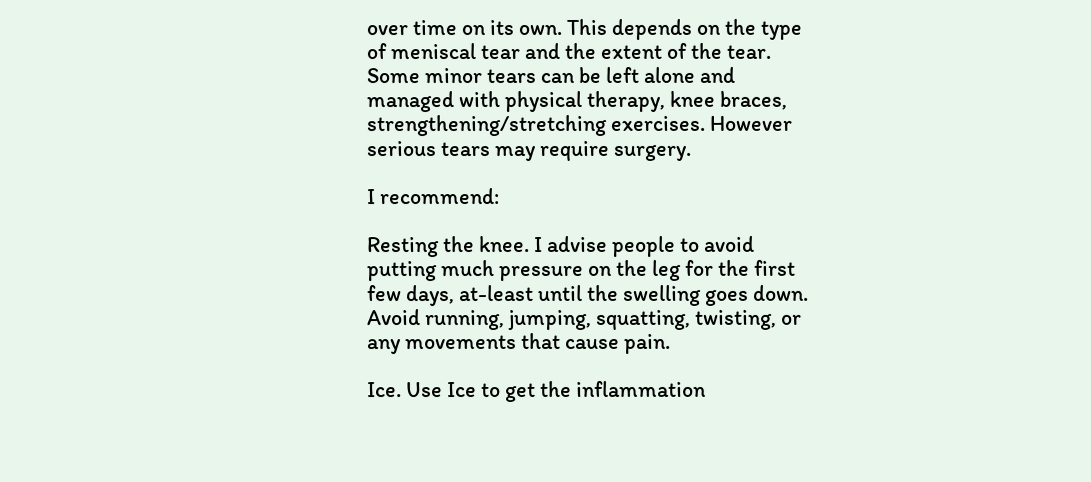over time on its own. This depends on the type of meniscal tear and the extent of the tear. Some minor tears can be left alone and managed with physical therapy, knee braces, strengthening/stretching exercises. However serious tears may require surgery.

I recommend:

Resting the knee. I advise people to avoid putting much pressure on the leg for the first few days, at-least until the swelling goes down. Avoid running, jumping, squatting, twisting, or any movements that cause pain.

Ice. Use Ice to get the inflammation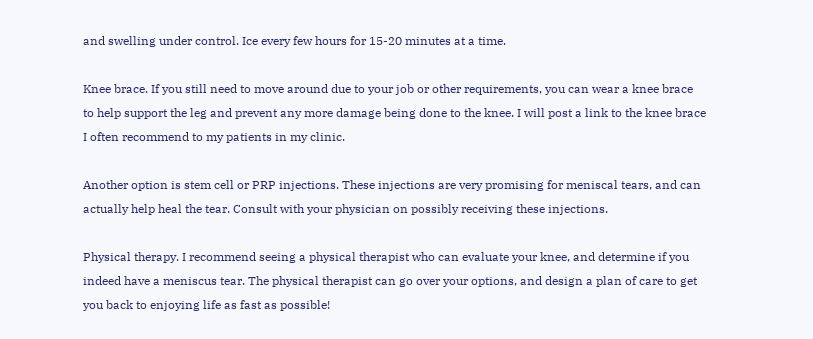and swelling under control. Ice every few hours for 15-20 minutes at a time.

Knee brace. If you still need to move around due to your job or other requirements, you can wear a knee brace to help support the leg and prevent any more damage being done to the knee. I will post a link to the knee brace I often recommend to my patients in my clinic.

Another option is stem cell or PRP injections. These injections are very promising for meniscal tears, and can actually help heal the tear. Consult with your physician on possibly receiving these injections.

Physical therapy. I recommend seeing a physical therapist who can evaluate your knee, and determine if you indeed have a meniscus tear. The physical therapist can go over your options, and design a plan of care to get you back to enjoying life as fast as possible!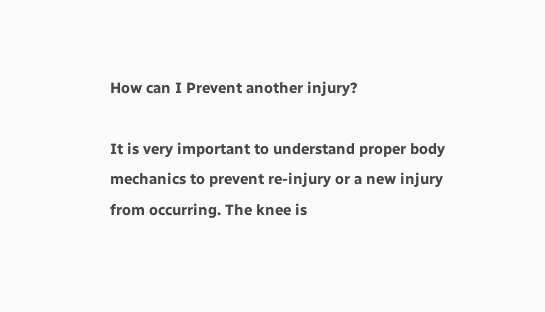How can I Prevent another injury?

It is very important to understand proper body mechanics to prevent re-injury or a new injury from occurring. The knee is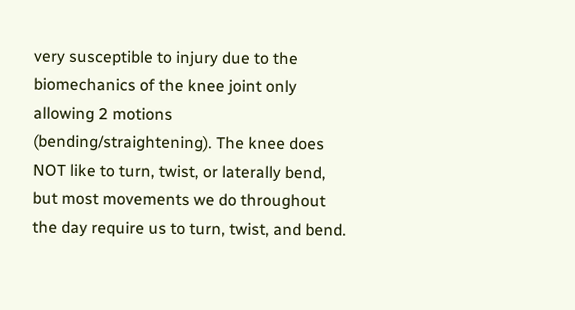very susceptible to injury due to the biomechanics of the knee joint only allowing 2 motions (bending/straightening). The knee does NOT like to turn, twist, or laterally bend, but most movements we do throughout the day require us to turn, twist, and bend.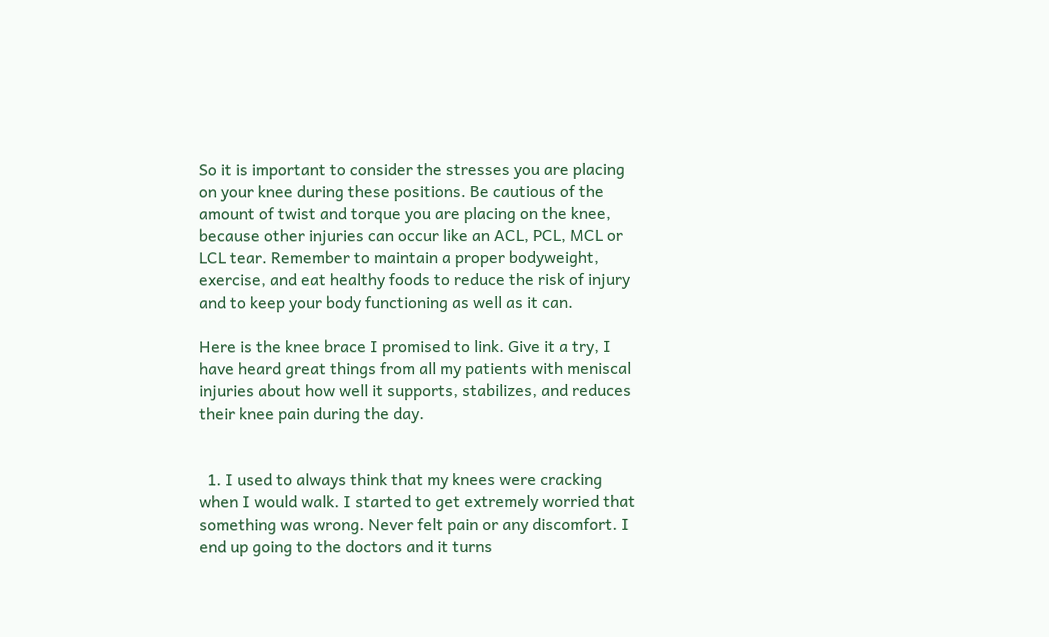So it is important to consider the stresses you are placing on your knee during these positions. Be cautious of the amount of twist and torque you are placing on the knee, because other injuries can occur like an ACL, PCL, MCL or LCL tear. Remember to maintain a proper bodyweight, exercise, and eat healthy foods to reduce the risk of injury and to keep your body functioning as well as it can.

Here is the knee brace I promised to link. Give it a try, I have heard great things from all my patients with meniscal injuries about how well it supports, stabilizes, and reduces their knee pain during the day.


  1. I used to always think that my knees were cracking when I would walk. I started to get extremely worried that something was wrong. Never felt pain or any discomfort. I end up going to the doctors and it turns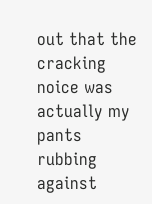out that the cracking noice was actually my pants rubbing against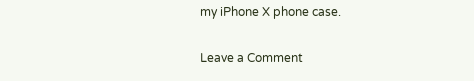my iPhone X phone case.

Leave a Comment